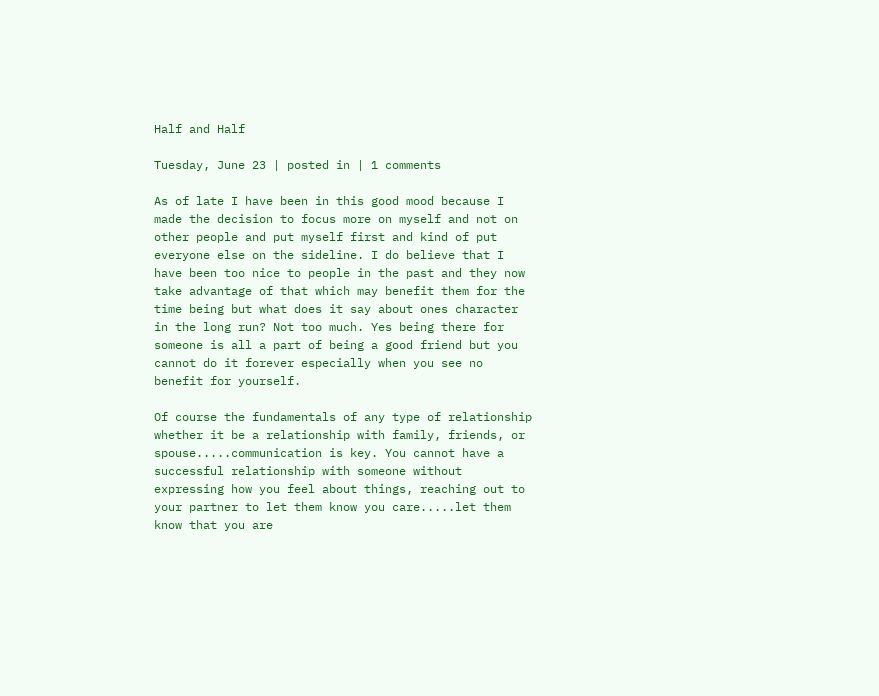Half and Half

Tuesday, June 23 | posted in | 1 comments

As of late I have been in this good mood because I made the decision to focus more on myself and not on other people and put myself first and kind of put everyone else on the sideline. I do believe that I have been too nice to people in the past and they now take advantage of that which may benefit them for the time being but what does it say about ones character in the long run? Not too much. Yes being there for someone is all a part of being a good friend but you cannot do it forever especially when you see no benefit for yourself.

Of course the fundamentals of any type of relationship whether it be a relationship with family, friends, or spouse.....communication is key. You cannot have a successful relationship with someone without expressing how you feel about things, reaching out to your partner to let them know you care.....let them know that you are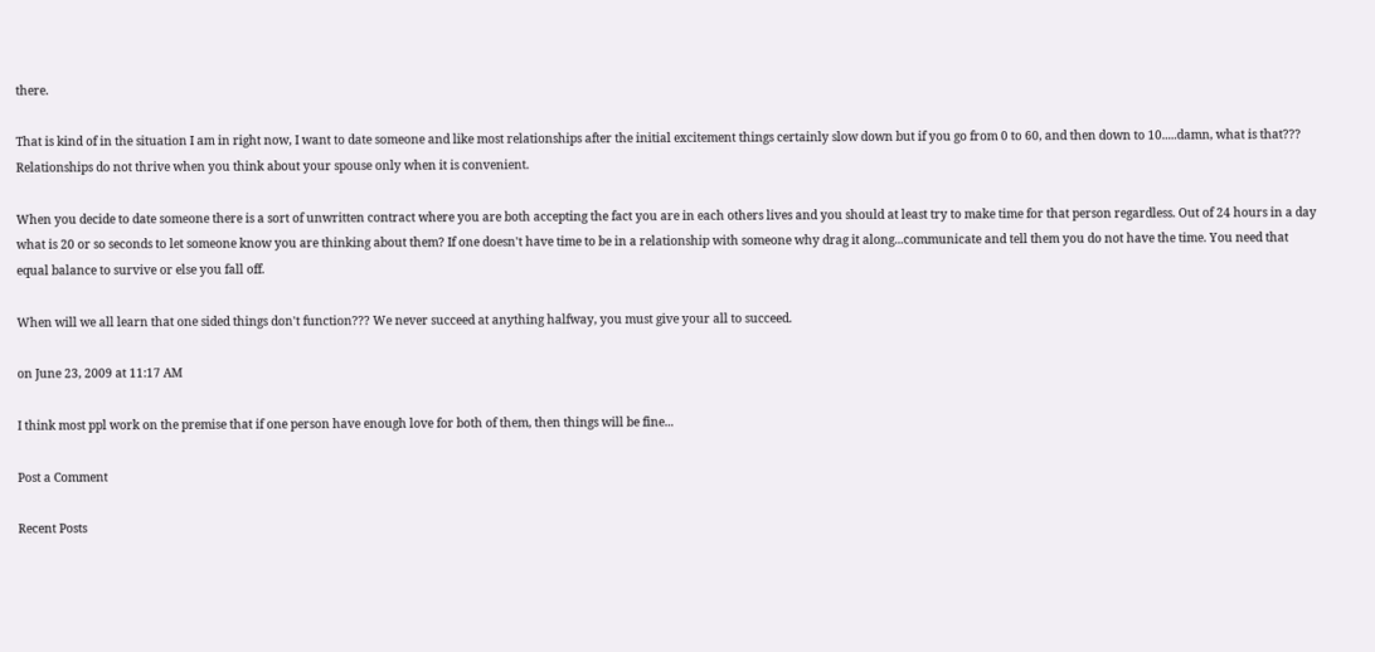there.

That is kind of in the situation I am in right now, I want to date someone and like most relationships after the initial excitement things certainly slow down but if you go from 0 to 60, and then down to 10.....damn, what is that??? Relationships do not thrive when you think about your spouse only when it is convenient.

When you decide to date someone there is a sort of unwritten contract where you are both accepting the fact you are in each others lives and you should at least try to make time for that person regardless. Out of 24 hours in a day what is 20 or so seconds to let someone know you are thinking about them? If one doesn't have time to be in a relationship with someone why drag it along...communicate and tell them you do not have the time. You need that equal balance to survive or else you fall off.

When will we all learn that one sided things don't function??? We never succeed at anything halfway, you must give your all to succeed.

on June 23, 2009 at 11:17 AM

I think most ppl work on the premise that if one person have enough love for both of them, then things will be fine...

Post a Comment

Recent Posts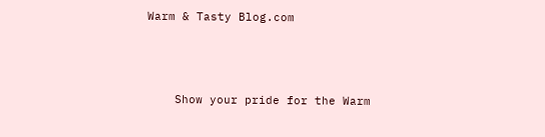Warm & Tasty Blog.com



    Show your pride for the Warm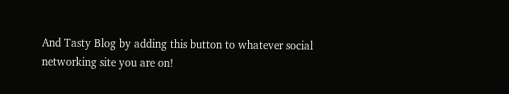And Tasty Blog by adding this button to whatever social networking site you are on!